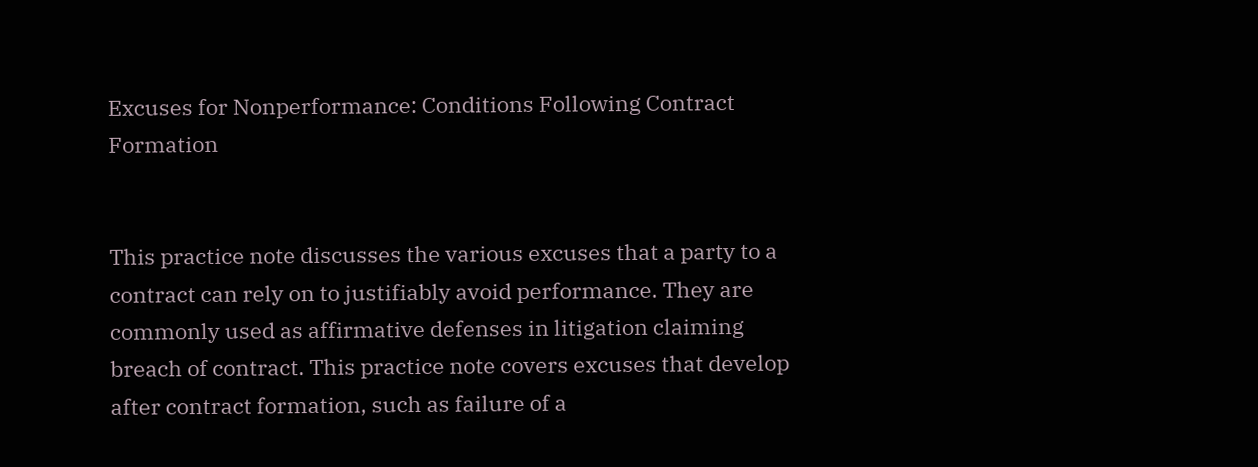Excuses for Nonperformance: Conditions Following Contract Formation


This practice note discusses the various excuses that a party to a contract can rely on to justifiably avoid performance. They are commonly used as affirmative defenses in litigation claiming breach of contract. This practice note covers excuses that develop after contract formation, such as failure of a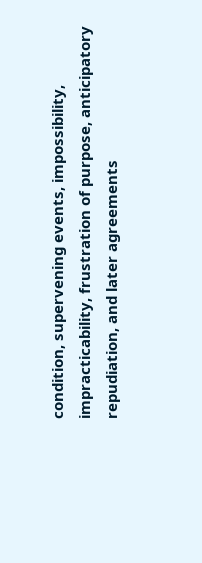condition, supervening events, impossibility, impracticability, frustration of purpose, anticipatory repudiation, and later agreements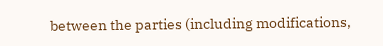between the parties (including modifications,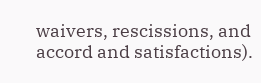waivers, rescissions, and accord and satisfactions).